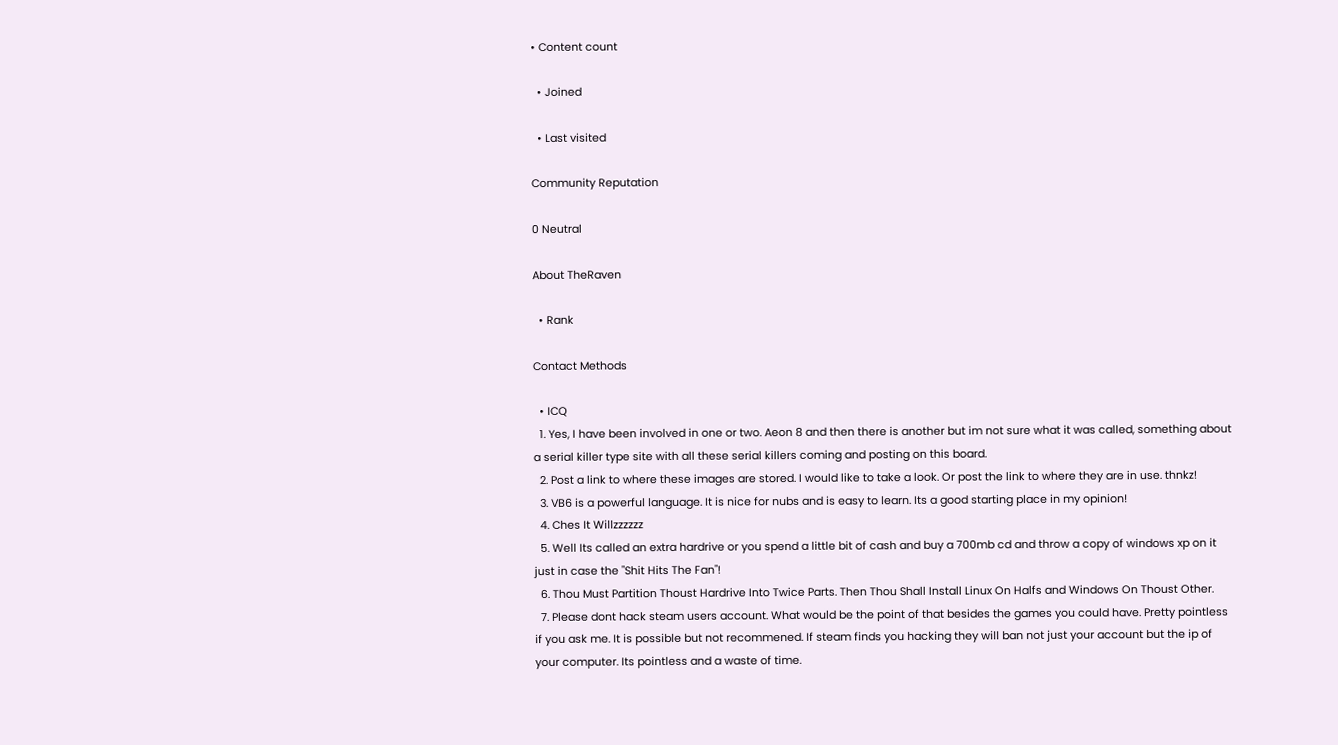• Content count

  • Joined

  • Last visited

Community Reputation

0 Neutral

About TheRaven

  • Rank

Contact Methods

  • ICQ
  1. Yes, I have been involved in one or two. Aeon 8 and then there is another but im not sure what it was called, something about a serial killer type site with all these serial killers coming and posting on this board.
  2. Post a link to where these images are stored. I would like to take a look. Or post the link to where they are in use. thnkz!
  3. VB6 is a powerful language. It is nice for nubs and is easy to learn. Its a good starting place in my opinion!
  4. Ches It Willzzzzzz
  5. Well Its called an extra hardrive or you spend a little bit of cash and buy a 700mb cd and throw a copy of windows xp on it just in case the "Shit Hits The Fan"!
  6. Thou Must Partition Thoust Hardrive Into Twice Parts. Then Thou Shall Install Linux On Halfs and Windows On Thoust Other.
  7. Please dont hack steam users account. What would be the point of that besides the games you could have. Pretty pointless if you ask me. It is possible but not recommened. If steam finds you hacking they will ban not just your account but the ip of your computer. Its pointless and a waste of time.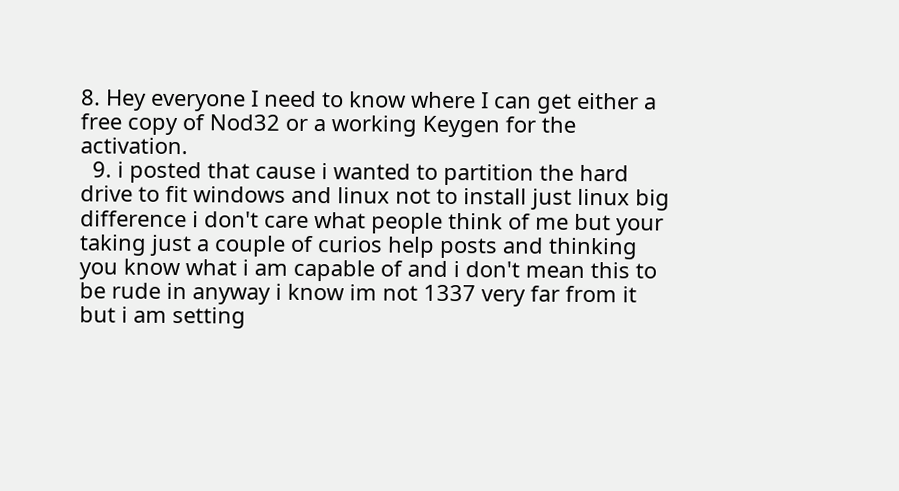8. Hey everyone I need to know where I can get either a free copy of Nod32 or a working Keygen for the activation.
  9. i posted that cause i wanted to partition the hard drive to fit windows and linux not to install just linux big difference i don't care what people think of me but your taking just a couple of curios help posts and thinking you know what i am capable of and i don't mean this to be rude in anyway i know im not 1337 very far from it but i am setting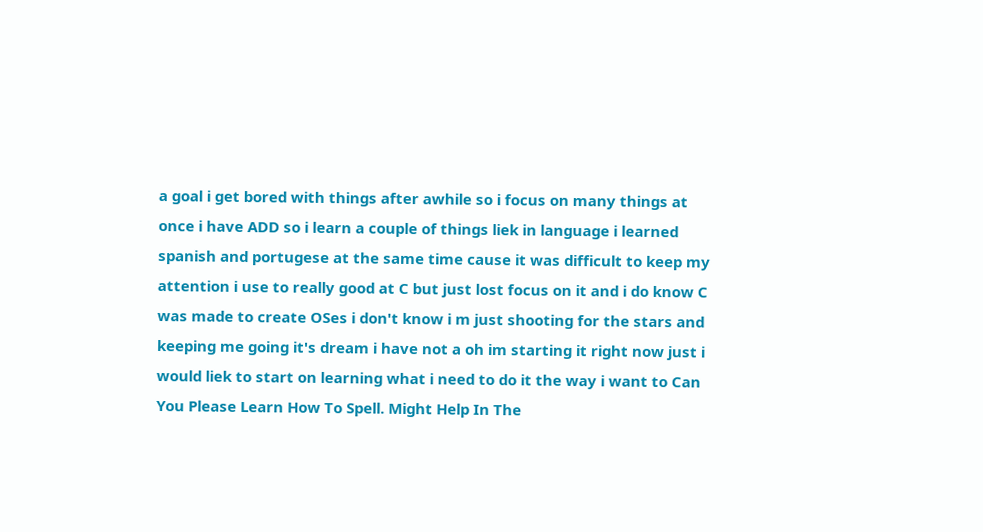a goal i get bored with things after awhile so i focus on many things at once i have ADD so i learn a couple of things liek in language i learned spanish and portugese at the same time cause it was difficult to keep my attention i use to really good at C but just lost focus on it and i do know C was made to create OSes i don't know i m just shooting for the stars and keeping me going it's dream i have not a oh im starting it right now just i would liek to start on learning what i need to do it the way i want to Can You Please Learn How To Spell. Might Help In The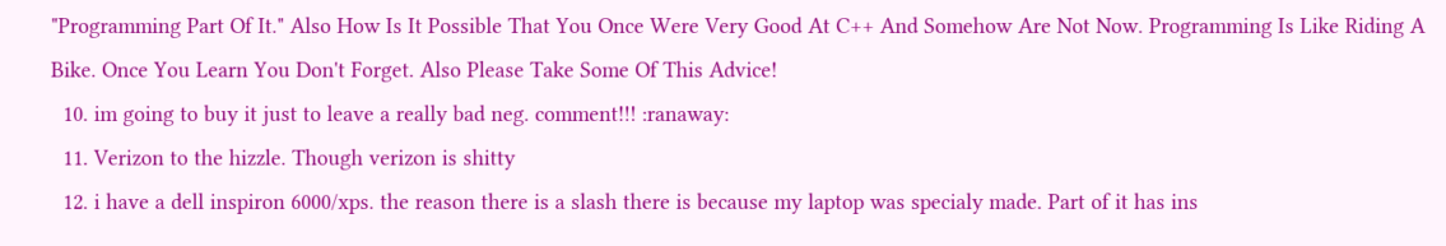"Programming Part Of It." Also How Is It Possible That You Once Were Very Good At C++ And Somehow Are Not Now. Programming Is Like Riding A Bike. Once You Learn You Don't Forget. Also Please Take Some Of This Advice!
  10. im going to buy it just to leave a really bad neg. comment!!! :ranaway:
  11. Verizon to the hizzle. Though verizon is shitty
  12. i have a dell inspiron 6000/xps. the reason there is a slash there is because my laptop was specialy made. Part of it has ins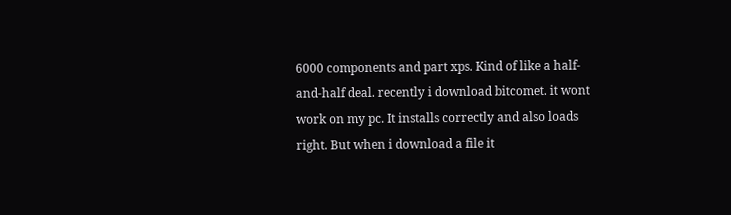6000 components and part xps. Kind of like a half-and-half deal. recently i download bitcomet. it wont work on my pc. It installs correctly and also loads right. But when i download a file it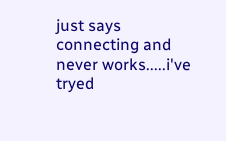just says connecting and never works.....i've tryed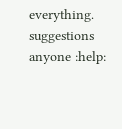everything. suggestions anyone :help: